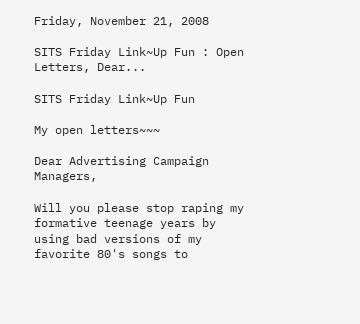Friday, November 21, 2008

SITS Friday Link~Up Fun : Open Letters, Dear...

SITS Friday Link~Up Fun

My open letters~~~

Dear Advertising Campaign Managers,

Will you please stop raping my formative teenage years by using bad versions of my favorite 80's songs to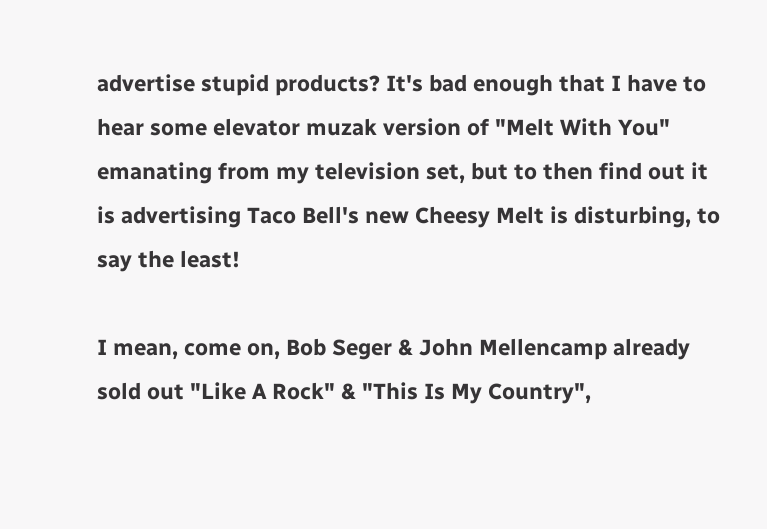advertise stupid products? It's bad enough that I have to hear some elevator muzak version of "Melt With You" emanating from my television set, but to then find out it is advertising Taco Bell's new Cheesy Melt is disturbing, to say the least!

I mean, come on, Bob Seger & John Mellencamp already sold out "Like A Rock" & "This Is My Country",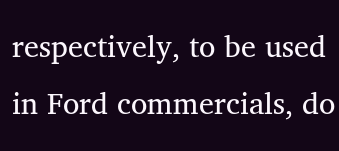respectively, to be used in Ford commercials, do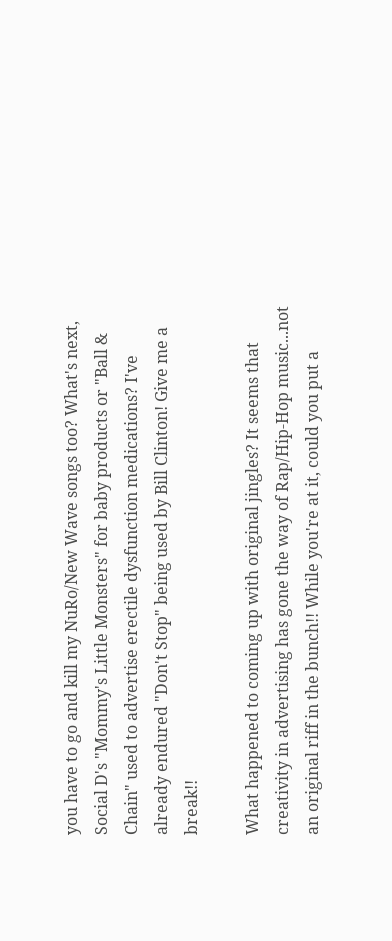you have to go and kill my NuRo/New Wave songs too? What's next, Social D's "Mommy's Little Monsters" for baby products or "Ball & Chain" used to advertise erectile dysfunction medications? I've already endured "Don't Stop" being used by Bill Clinton! Give me a break!!

What happened to coming up with original jingles? It seems that creativity in advertising has gone the way of Rap/Hip-Hop music...not an original riff in the bunch!! While you're at it, could you put a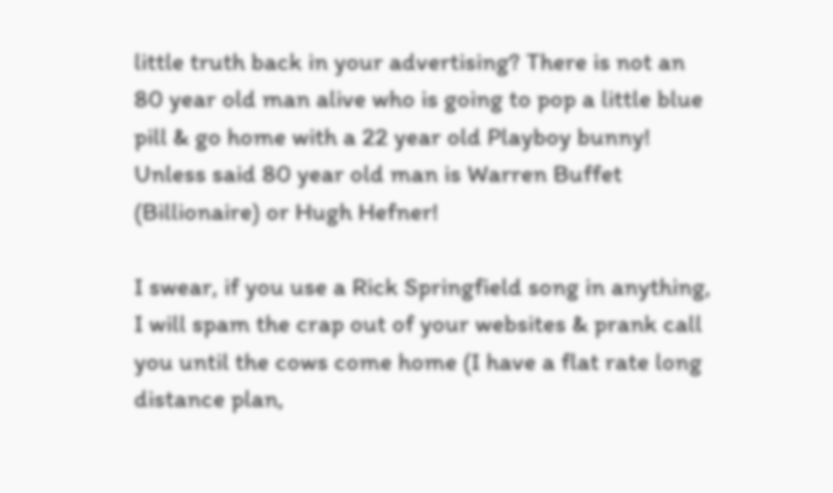little truth back in your advertising? There is not an 80 year old man alive who is going to pop a little blue pill & go home with a 22 year old Playboy bunny! Unless said 80 year old man is Warren Buffet (Billionaire) or Hugh Hefner!

I swear, if you use a Rick Springfield song in anything, I will spam the crap out of your websites & prank call you until the cows come home (I have a flat rate long distance plan,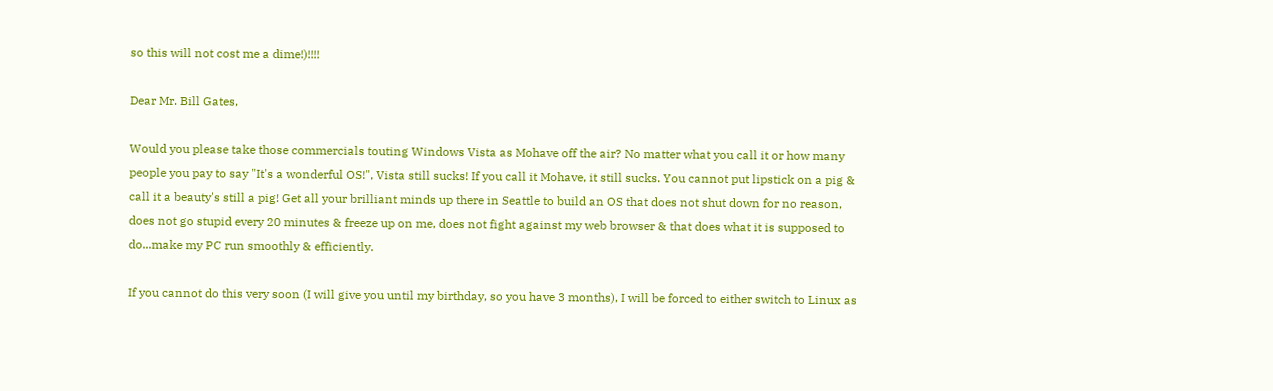so this will not cost me a dime!)!!!!

Dear Mr. Bill Gates,

Would you please take those commercials touting Windows Vista as Mohave off the air? No matter what you call it or how many people you pay to say "It's a wonderful OS!", Vista still sucks! If you call it Mohave, it still sucks. You cannot put lipstick on a pig & call it a beauty's still a pig! Get all your brilliant minds up there in Seattle to build an OS that does not shut down for no reason, does not go stupid every 20 minutes & freeze up on me, does not fight against my web browser & that does what it is supposed to do...make my PC run smoothly & efficiently.

If you cannot do this very soon (I will give you until my birthday, so you have 3 months), I will be forced to either switch to Linux as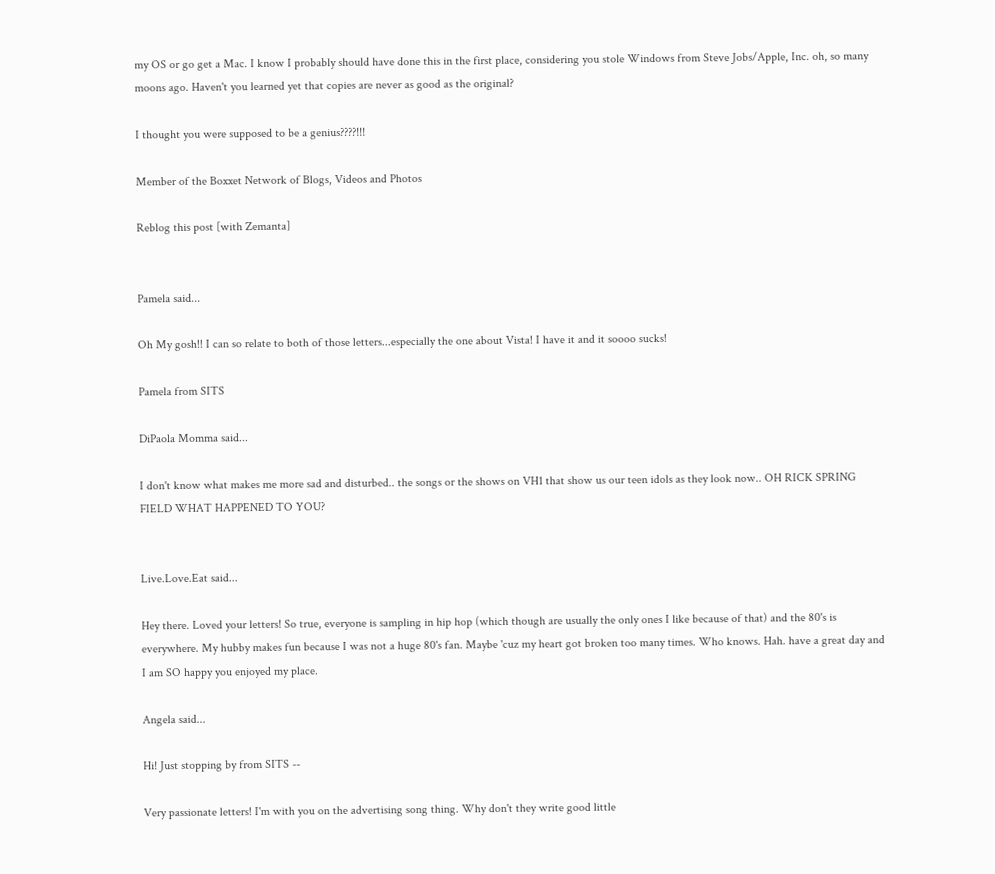my OS or go get a Mac. I know I probably should have done this in the first place, considering you stole Windows from Steve Jobs/Apple, Inc. oh, so many moons ago. Haven't you learned yet that copies are never as good as the original?

I thought you were supposed to be a genius????!!!

Member of the Boxxet Network of Blogs, Videos and Photos

Reblog this post [with Zemanta]


Pamela said...

Oh My gosh!! I can so relate to both of those letters...especially the one about Vista! I have it and it soooo sucks!

Pamela from SITS

DiPaola Momma said...

I don't know what makes me more sad and disturbed.. the songs or the shows on VH1 that show us our teen idols as they look now.. OH RICK SPRING FIELD WHAT HAPPENED TO YOU?


Live.Love.Eat said...

Hey there. Loved your letters! So true, everyone is sampling in hip hop (which though are usually the only ones I like because of that) and the 80's is everywhere. My hubby makes fun because I was not a huge 80's fan. Maybe 'cuz my heart got broken too many times. Who knows. Hah. have a great day and I am SO happy you enjoyed my place.

Angela said...

Hi! Just stopping by from SITS --

Very passionate letters! I'm with you on the advertising song thing. Why don't they write good little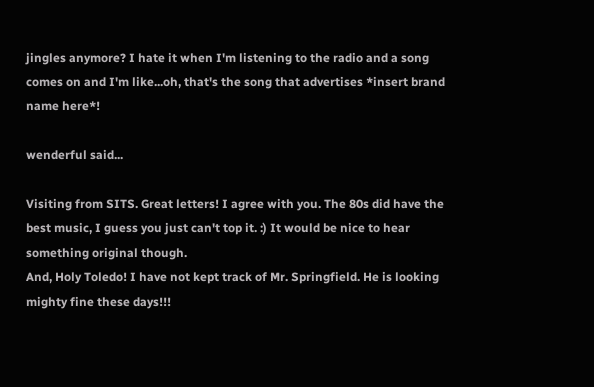jingles anymore? I hate it when I'm listening to the radio and a song comes on and I'm like...oh, that's the song that advertises *insert brand name here*!

wenderful said...

Visiting from SITS. Great letters! I agree with you. The 80s did have the best music, I guess you just can't top it. :) It would be nice to hear something original though.
And, Holy Toledo! I have not kept track of Mr. Springfield. He is looking mighty fine these days!!!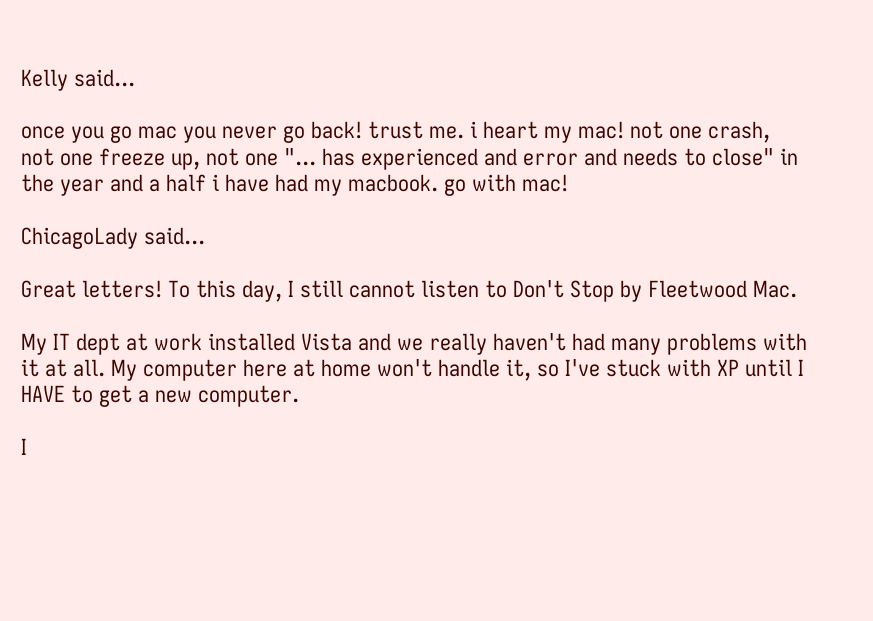Kelly said...

once you go mac you never go back! trust me. i heart my mac! not one crash, not one freeze up, not one "... has experienced and error and needs to close" in the year and a half i have had my macbook. go with mac!

ChicagoLady said...

Great letters! To this day, I still cannot listen to Don't Stop by Fleetwood Mac.

My IT dept at work installed Vista and we really haven't had many problems with it at all. My computer here at home won't handle it, so I've stuck with XP until I HAVE to get a new computer.

I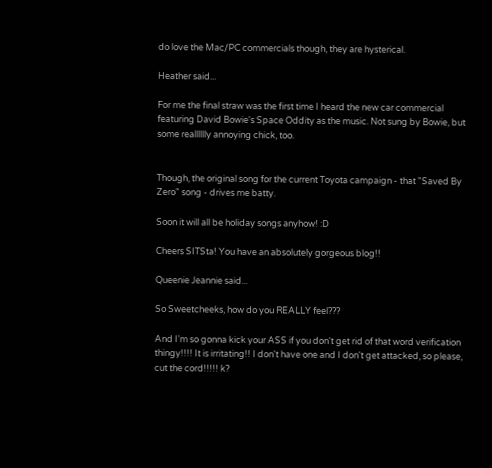do love the Mac/PC commercials though, they are hysterical.

Heather said...

For me the final straw was the first time I heard the new car commercial featuring David Bowie's Space Oddity as the music. Not sung by Bowie, but some realllllly annoying chick, too.


Though, the original song for the current Toyota campaign - that "Saved By Zero" song - drives me batty.

Soon it will all be holiday songs anyhow! :D

Cheers SITSta! You have an absolutely gorgeous blog!!

Queenie Jeannie said...

So Sweetcheeks, how do you REALLY feel???

And I'm so gonna kick your ASS if you don't get rid of that word verification thingy!!!! It is irritating!! I don't have one and I don't get attacked, so please, cut the cord!!!!! k?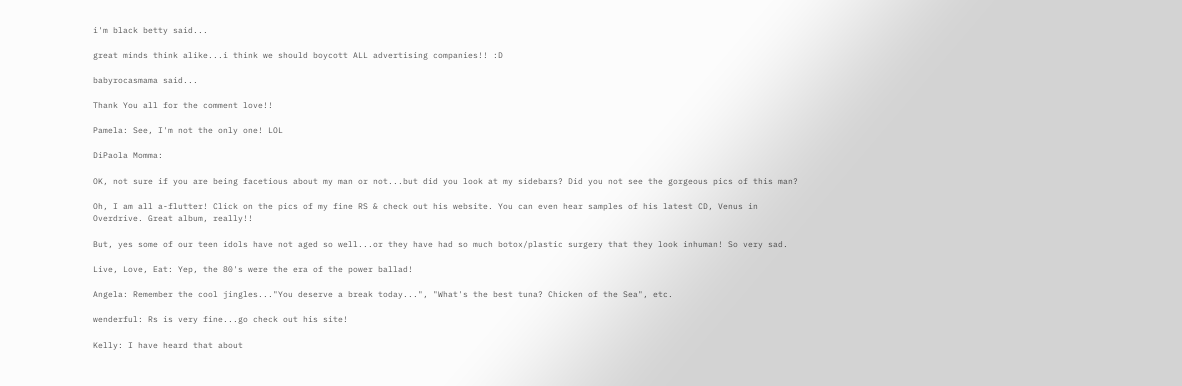i'm black betty said...

great minds think alike...i think we should boycott ALL advertising companies!! :D

babyrocasmama said...

Thank You all for the comment love!!

Pamela: See, I'm not the only one! LOL

DiPaola Momma:

OK, not sure if you are being facetious about my man or not...but did you look at my sidebars? Did you not see the gorgeous pics of this man?

Oh, I am all a-flutter! Click on the pics of my fine RS & check out his website. You can even hear samples of his latest CD, Venus in Overdrive. Great album, really!!

But, yes some of our teen idols have not aged so well...or they have had so much botox/plastic surgery that they look inhuman! So very sad.

Live, Love, Eat: Yep, the 80's were the era of the power ballad!

Angela: Remember the cool jingles..."You deserve a break today...", "What's the best tuna? Chicken of the Sea", etc.

wenderful: Rs is very fine...go check out his site!

Kelly: I have heard that about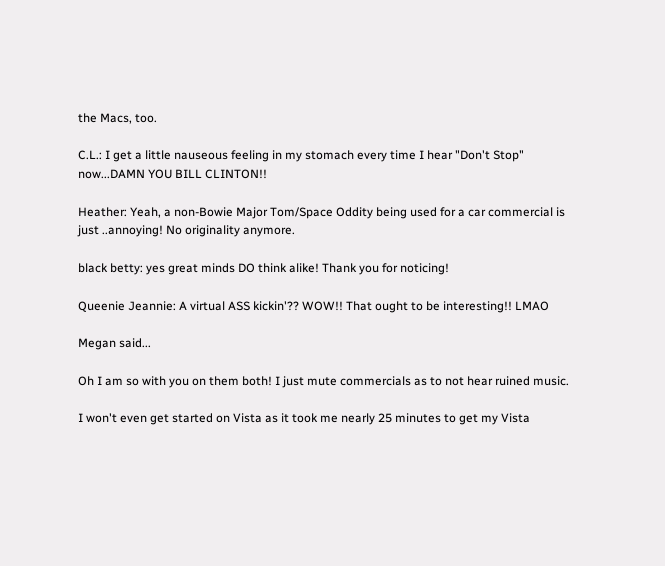the Macs, too.

C.L.: I get a little nauseous feeling in my stomach every time I hear "Don't Stop" now...DAMN YOU BILL CLINTON!!

Heather: Yeah, a non-Bowie Major Tom/Space Oddity being used for a car commercial is just ..annoying! No originality anymore.

black betty: yes great minds DO think alike! Thank you for noticing!

Queenie Jeannie: A virtual ASS kickin'?? WOW!! That ought to be interesting!! LMAO

Megan said...

Oh I am so with you on them both! I just mute commercials as to not hear ruined music.

I won't even get started on Vista as it took me nearly 25 minutes to get my Vista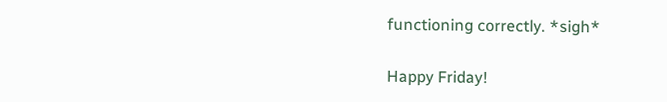functioning correctly. *sigh*

Happy Friday!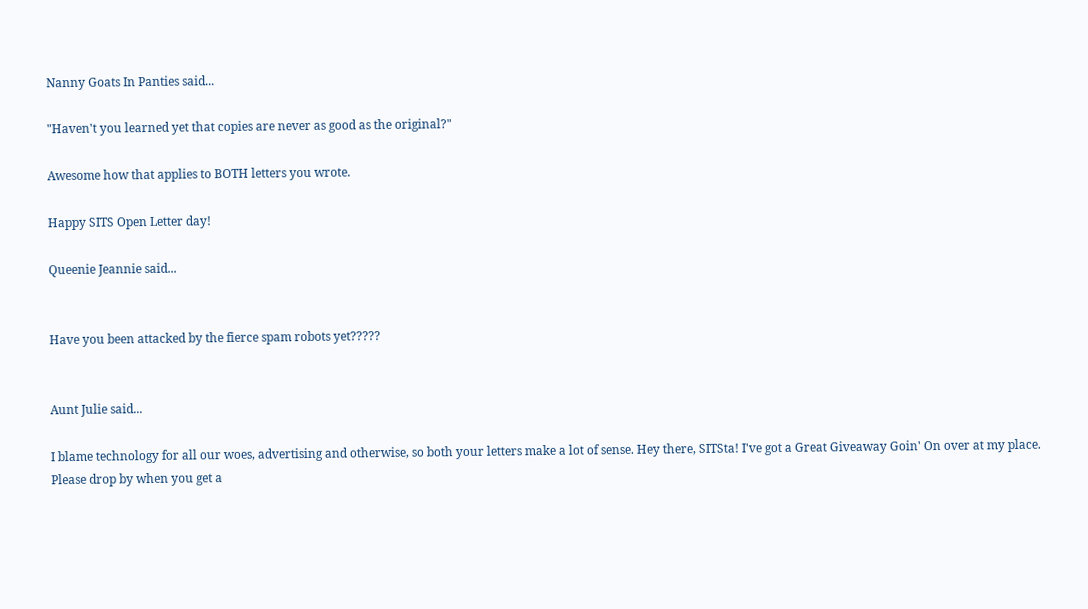Nanny Goats In Panties said...

"Haven't you learned yet that copies are never as good as the original?"

Awesome how that applies to BOTH letters you wrote.

Happy SITS Open Letter day!

Queenie Jeannie said...


Have you been attacked by the fierce spam robots yet?????


Aunt Julie said...

I blame technology for all our woes, advertising and otherwise, so both your letters make a lot of sense. Hey there, SITSta! I've got a Great Giveaway Goin' On over at my place. Please drop by when you get a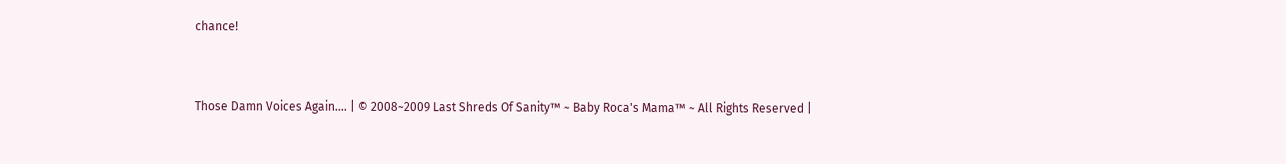chance!


Those Damn Voices Again.... | © 2008~2009 Last Shreds Of Sanity™ ~ Baby Roca's Mama™ ~ All Rights Reserved |